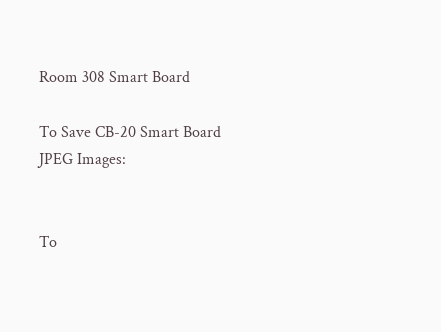Room 308 Smart Board

To Save CB-20 Smart Board JPEG Images:


To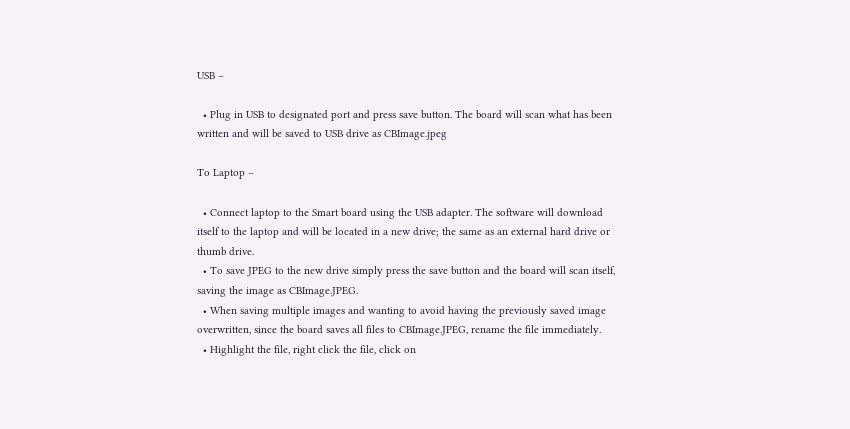USB –

  • Plug in USB to designated port and press save button. The board will scan what has been written and will be saved to USB drive as CBImage.jpeg

To Laptop –

  • Connect laptop to the Smart board using the USB adapter. The software will download itself to the laptop and will be located in a new drive; the same as an external hard drive or thumb drive.
  • To save JPEG to the new drive simply press the save button and the board will scan itself, saving the image as CBImage.JPEG.
  • When saving multiple images and wanting to avoid having the previously saved image overwritten, since the board saves all files to CBImage.JPEG, rename the file immediately.
  • Highlight the file, right click the file, click on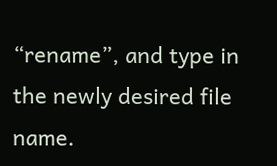“rename”, and type in the newly desired file name.